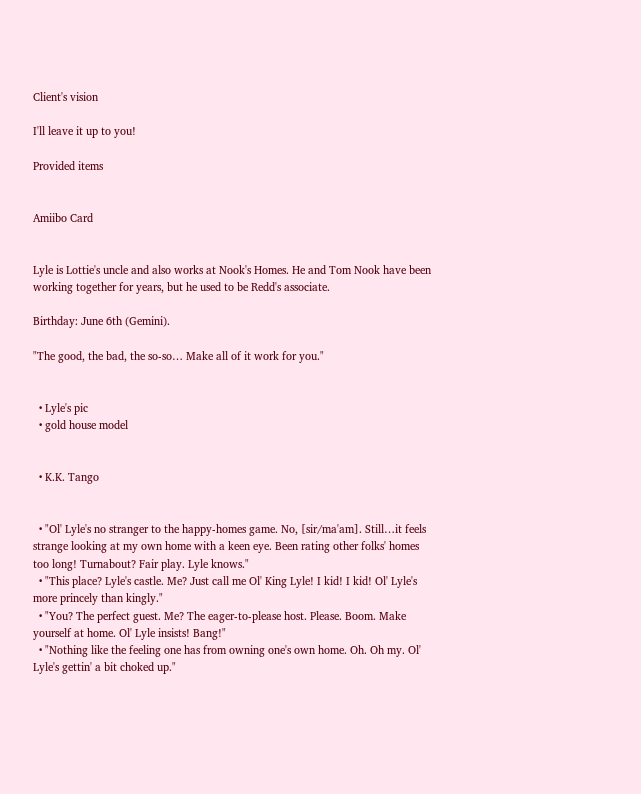Client's vision

I'll leave it up to you!

Provided items


Amiibo Card


Lyle is Lottie's uncle and also works at Nook's Homes. He and Tom Nook have been working together for years, but he used to be Redd's associate.

Birthday: June 6th (Gemini).

"The good, the bad, the so-so… Make all of it work for you."


  • Lyle's pic
  • gold house model


  • K.K. Tango


  • "Ol' Lyle's no stranger to the happy-homes game. No, [sir/ma'am]. Still…it feels strange looking at my own home with a keen eye. Been rating other folks' homes too long! Turnabout? Fair play. Lyle knows."
  • "This place? Lyle's castle. Me? Just call me Ol' King Lyle! I kid! I kid! Ol' Lyle's more princely than kingly."
  • "You? The perfect guest. Me? The eager-to-please host. Please. Boom. Make yourself at home. Ol' Lyle insists! Bang!"
  • "Nothing like the feeling one has from owning one's own home. Oh. Oh my. Ol' Lyle's gettin' a bit choked up."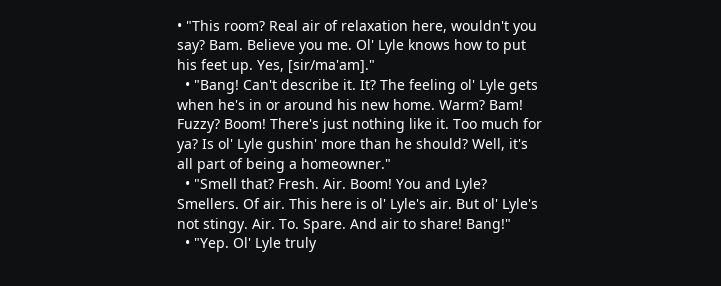• "This room? Real air of relaxation here, wouldn't you say? Bam. Believe you me. Ol' Lyle knows how to put his feet up. Yes, [sir/ma'am]."
  • "Bang! Can't describe it. It? The feeling ol' Lyle gets when he's in or around his new home. Warm? Bam! Fuzzy? Boom! There's just nothing like it. Too much for ya? Is ol' Lyle gushin' more than he should? Well, it's all part of being a homeowner."
  • "Smell that? Fresh. Air. Boom! You and Lyle? Smellers. Of air. This here is ol' Lyle's air. But ol' Lyle's not stingy. Air. To. Spare. And air to share! Bang!"
  • "Yep. Ol' Lyle truly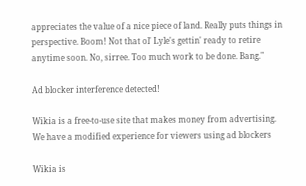appreciates the value of a nice piece of land. Really puts things in perspective. Boom! Not that ol' Lyle's gettin' ready to retire anytime soon. No, sirree. Too much work to be done. Bang."

Ad blocker interference detected!

Wikia is a free-to-use site that makes money from advertising. We have a modified experience for viewers using ad blockers

Wikia is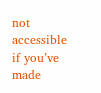not accessible if you’ve made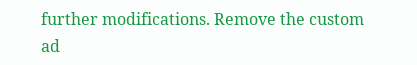further modifications. Remove the custom ad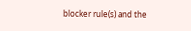blocker rule(s) and the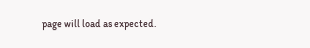page will load as expected.